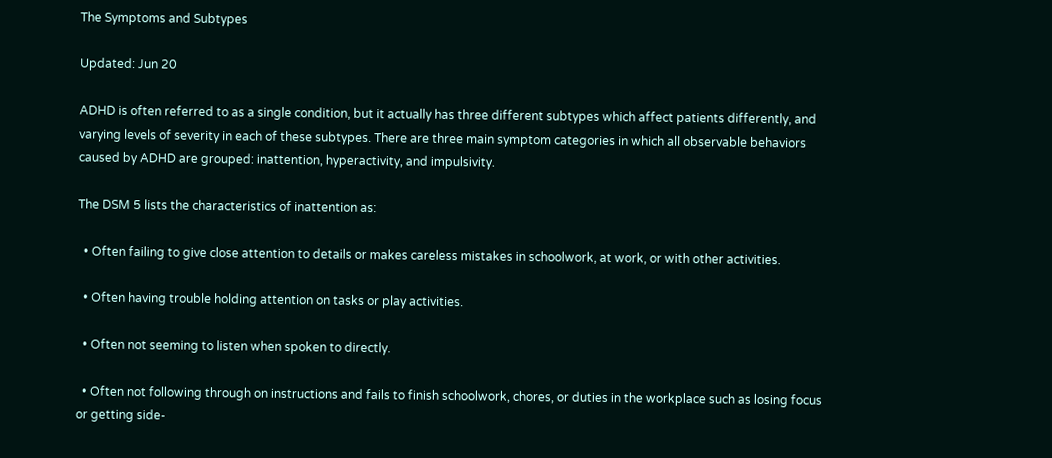The Symptoms and Subtypes

Updated: Jun 20

ADHD is often referred to as a single condition, but it actually has three different subtypes which affect patients differently, and varying levels of severity in each of these subtypes. There are three main symptom categories in which all observable behaviors caused by ADHD are grouped: inattention, hyperactivity, and impulsivity.

The DSM 5 lists the characteristics of inattention as:

  • Often failing to give close attention to details or makes careless mistakes in schoolwork, at work, or with other activities.

  • Often having trouble holding attention on tasks or play activities.

  • Often not seeming to listen when spoken to directly.

  • Often not following through on instructions and fails to finish schoolwork, chores, or duties in the workplace such as losing focus or getting side-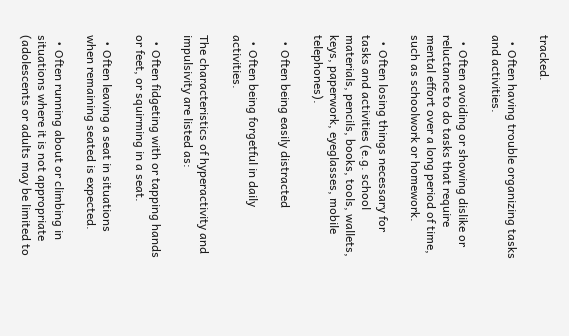tracked.

  • Often having trouble organizing tasks and activities.

  • Often avoiding or showing dislike or reluctance to do tasks that require mental effort over a long period of time, such as schoolwork or homework.

  • Often losing things necessary for tasks and activities (e.g. school materials, pencils, books, tools, wallets, keys, paperwork, eyeglasses, mobile telephones).

  • Often being easily distracted

  • Often being forgetful in daily activities.

The characteristics of hyperactivity and impulsivity are listed as:

  • Often fidgeting with or tapping hands or feet, or squirming in a seat.

  • Often leaving a seat in situations when remaining seated is expected.

  • Often running about or climbing in situations where it is not appropriate (adolescents or adults may be limited to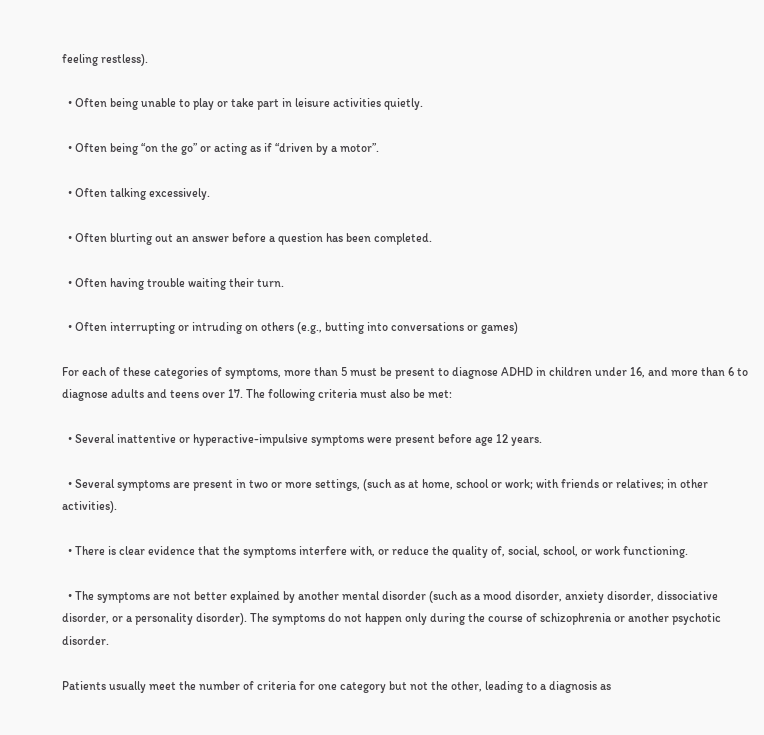feeling restless).

  • Often being unable to play or take part in leisure activities quietly.

  • Often being “on the go” or acting as if “driven by a motor”.

  • Often talking excessively.

  • Often blurting out an answer before a question has been completed.

  • Often having trouble waiting their turn.

  • Often interrupting or intruding on others (e.g., butting into conversations or games)

For each of these categories of symptoms, more than 5 must be present to diagnose ADHD in children under 16, and more than 6 to diagnose adults and teens over 17. The following criteria must also be met:

  • Several inattentive or hyperactive-impulsive symptoms were present before age 12 years.

  • Several symptoms are present in two or more settings, (such as at home, school or work; with friends or relatives; in other activities).

  • There is clear evidence that the symptoms interfere with, or reduce the quality of, social, school, or work functioning.

  • The symptoms are not better explained by another mental disorder (such as a mood disorder, anxiety disorder, dissociative disorder, or a personality disorder). The symptoms do not happen only during the course of schizophrenia or another psychotic disorder.

Patients usually meet the number of criteria for one category but not the other, leading to a diagnosis as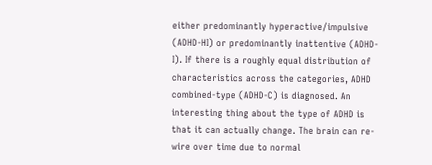either predominantly hyperactive/impulsive (ADHD-HI) or predominantly inattentive (ADHD-I). If there is a roughly equal distribution of characteristics across the categories, ADHD combined-type (ADHD-C) is diagnosed. An interesting thing about the type of ADHD is that it can actually change. The brain can re-wire over time due to normal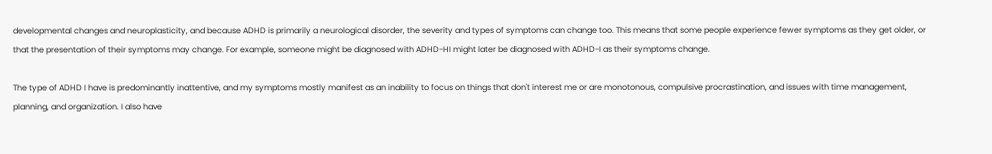developmental changes and neuroplasticity, and because ADHD is primarily a neurological disorder, the severity and types of symptoms can change too. This means that some people experience fewer symptoms as they get older, or that the presentation of their symptoms may change. For example, someone might be diagnosed with ADHD-HI might later be diagnosed with ADHD-I as their symptoms change.

The type of ADHD I have is predominantly inattentive, and my symptoms mostly manifest as an inability to focus on things that don't interest me or are monotonous, compulsive procrastination, and issues with time management, planning, and organization. I also have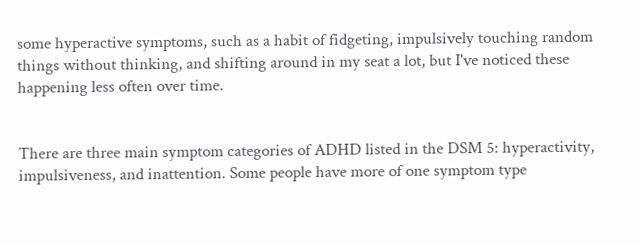some hyperactive symptoms, such as a habit of fidgeting, impulsively touching random things without thinking, and shifting around in my seat a lot, but I've noticed these happening less often over time.


There are three main symptom categories of ADHD listed in the DSM 5: hyperactivity, impulsiveness, and inattention. Some people have more of one symptom type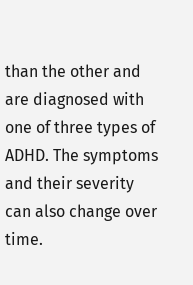than the other and are diagnosed with one of three types of ADHD. The symptoms and their severity can also change over time.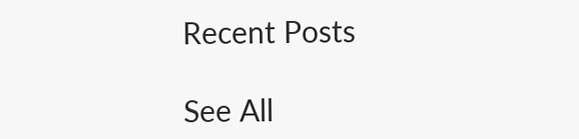Recent Posts

See All